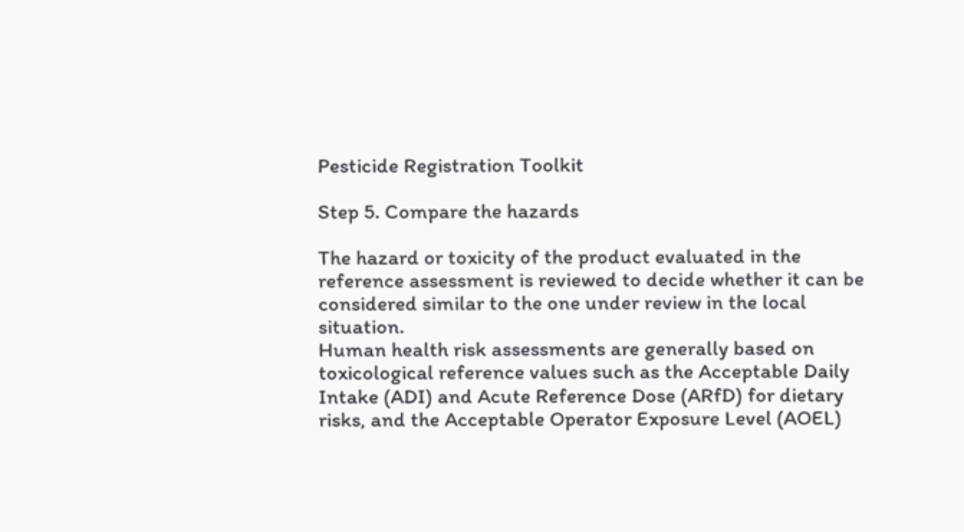Pesticide Registration Toolkit

Step 5. Compare the hazards

The hazard or toxicity of the product evaluated in the reference assessment is reviewed to decide whether it can be considered similar to the one under review in the local situation.
Human health risk assessments are generally based on toxicological reference values such as the Acceptable Daily Intake (ADI) and Acute Reference Dose (ARfD) for dietary risks, and the Acceptable Operator Exposure Level (AOEL)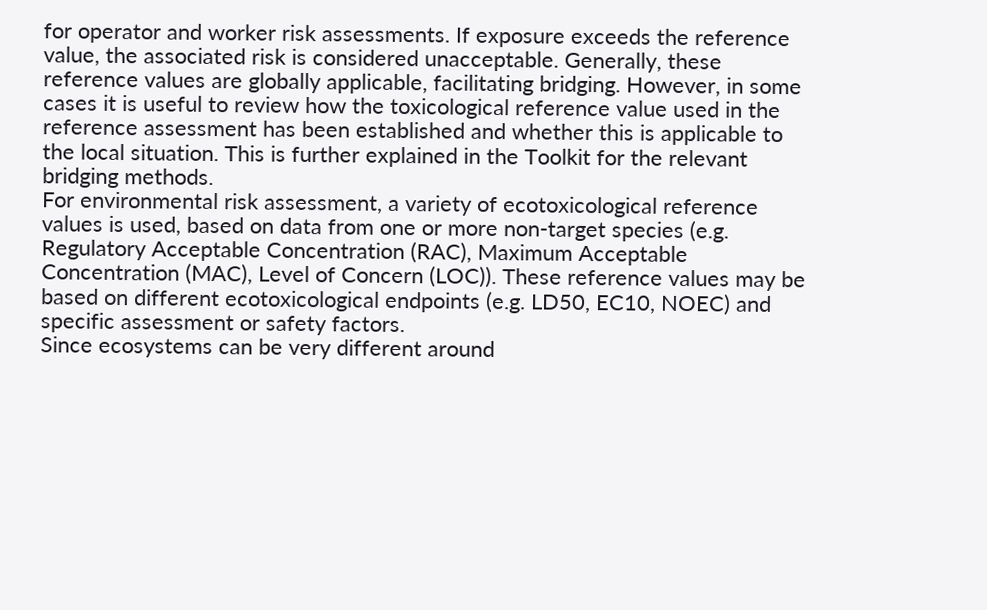for operator and worker risk assessments. If exposure exceeds the reference value, the associated risk is considered unacceptable. Generally, these reference values are globally applicable, facilitating bridging. However, in some cases it is useful to review how the toxicological reference value used in the reference assessment has been established and whether this is applicable to the local situation. This is further explained in the Toolkit for the relevant bridging methods.
For environmental risk assessment, a variety of ecotoxicological reference values is used, based on data from one or more non-target species (e.g. Regulatory Acceptable Concentration (RAC), Maximum Acceptable Concentration (MAC), Level of Concern (LOC)). These reference values may be based on different ecotoxicological endpoints (e.g. LD50, EC10, NOEC) and specific assessment or safety factors.
Since ecosystems can be very different around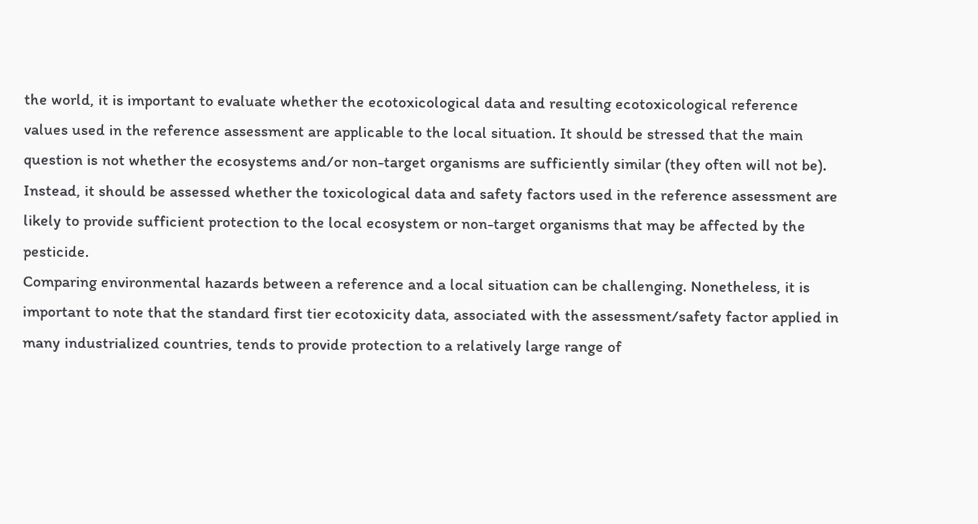the world, it is important to evaluate whether the ecotoxicological data and resulting ecotoxicological reference values used in the reference assessment are applicable to the local situation. It should be stressed that the main question is not whether the ecosystems and/or non-target organisms are sufficiently similar (they often will not be). Instead, it should be assessed whether the toxicological data and safety factors used in the reference assessment are likely to provide sufficient protection to the local ecosystem or non-target organisms that may be affected by the pesticide.
Comparing environmental hazards between a reference and a local situation can be challenging. Nonetheless, it is important to note that the standard first tier ecotoxicity data, associated with the assessment/safety factor applied in many industrialized countries, tends to provide protection to a relatively large range of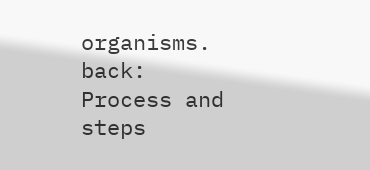organisms.
back: Process and steps